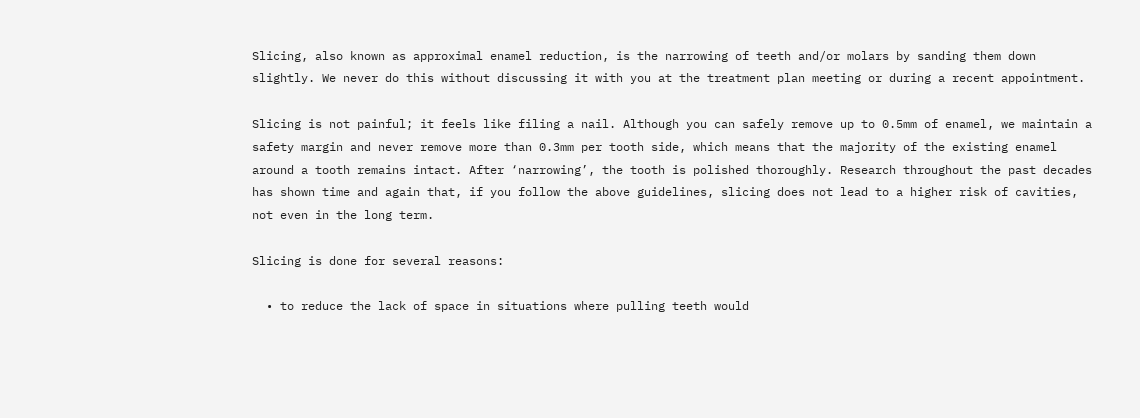Slicing, also known as approximal enamel reduction, is the narrowing of teeth and/or molars by sanding them down slightly. We never do this without discussing it with you at the treatment plan meeting or during a recent appointment.

Slicing is not painful; it feels like filing a nail. Although you can safely remove up to 0.5mm of enamel, we maintain a safety margin and never remove more than 0.3mm per tooth side, which means that the majority of the existing enamel around a tooth remains intact. After ‘narrowing’, the tooth is polished thoroughly. Research throughout the past decades has shown time and again that, if you follow the above guidelines, slicing does not lead to a higher risk of cavities, not even in the long term.

Slicing is done for several reasons:

  • to reduce the lack of space in situations where pulling teeth would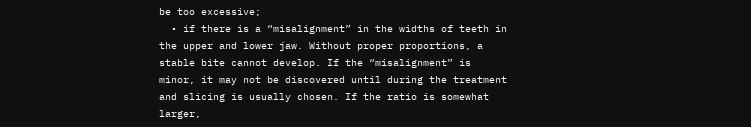be too excessive;
  • if there is a “misalignment” in the widths of teeth in the upper and lower jaw. Without proper proportions, a stable bite cannot develop. If the “misalignment” is minor, it may not be discovered until during the treatment and slicing is usually chosen. If the ratio is somewhat larger,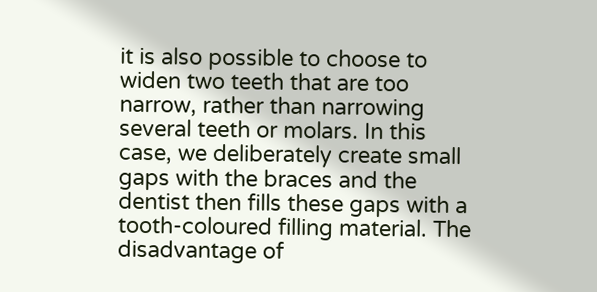it is also possible to choose to widen two teeth that are too narrow, rather than narrowing several teeth or molars. In this case, we deliberately create small gaps with the braces and the dentist then fills these gaps with a tooth-coloured filling material. The disadvantage of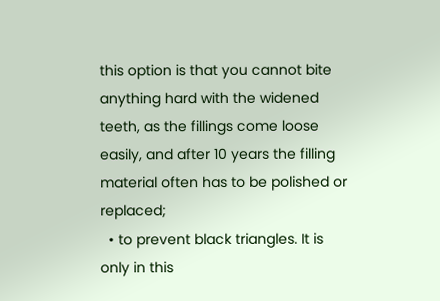this option is that you cannot bite anything hard with the widened teeth, as the fillings come loose easily, and after 10 years the filling material often has to be polished or replaced;
  • to prevent black triangles. It is only in this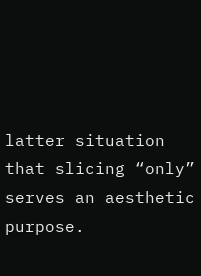latter situation that slicing “only” serves an aesthetic purpose.